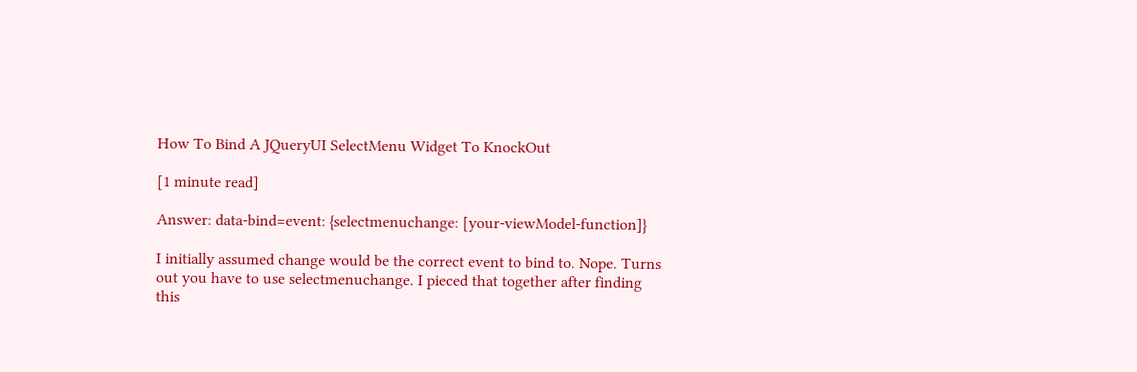How To Bind A JQueryUI SelectMenu Widget To KnockOut

[1 minute read]

Answer: data-bind=event: {selectmenuchange: [your-viewModel-function]}

I initially assumed change would be the correct event to bind to. Nope. Turns out you have to use selectmenuchange. I pieced that together after finding this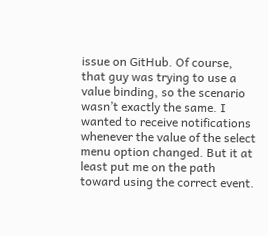issue on GitHub. Of course, that guy was trying to use a value binding, so the scenario wasn’t exactly the same. I wanted to receive notifications whenever the value of the select menu option changed. But it at least put me on the path toward using the correct event.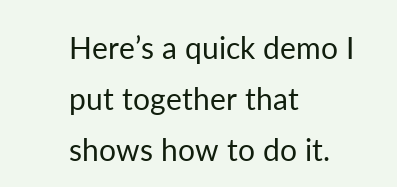Here’s a quick demo I put together that shows how to do it.